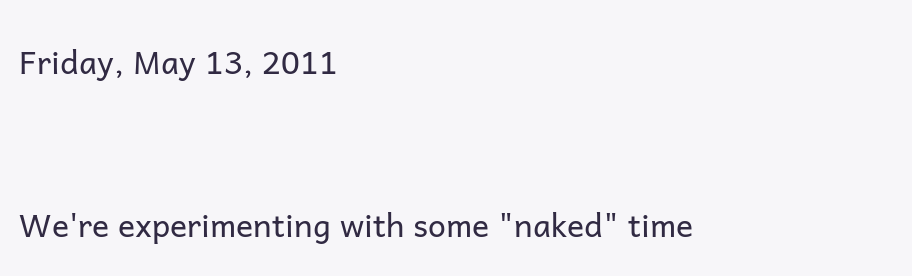Friday, May 13, 2011


We're experimenting with some "naked" time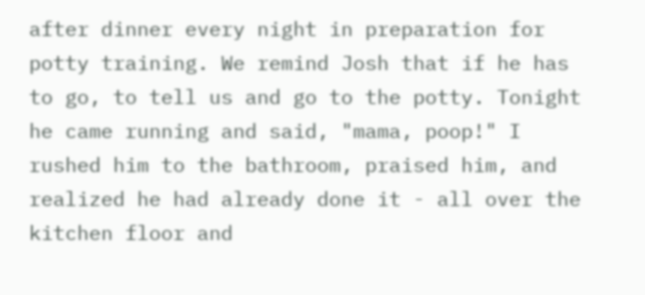after dinner every night in preparation for potty training. We remind Josh that if he has to go, to tell us and go to the potty. Tonight he came running and said, "mama, poop!" I rushed him to the bathroom, praised him, and realized he had already done it - all over the kitchen floor and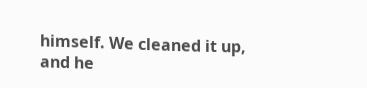himself. We cleaned it up, and he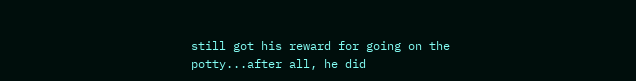still got his reward for going on the potty...after all, he did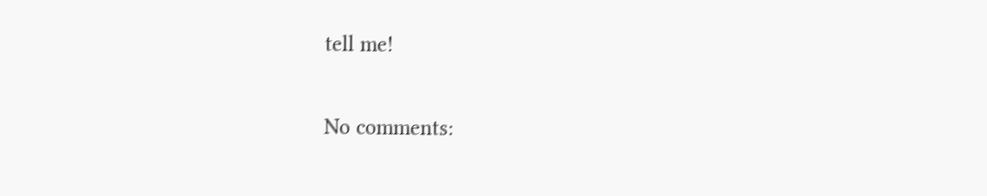tell me!

No comments: